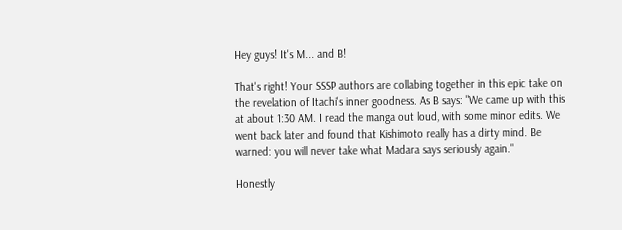Hey guys! It's M... and B!

That's right! Your SSSP authors are collabing together in this epic take on the revelation of Itachi's inner goodness. As B says: "We came up with this at about 1:30 AM. I read the manga out loud, with some minor edits. We went back later and found that Kishimoto really has a dirty mind. Be warned: you will never take what Madara says seriously again."

Honestly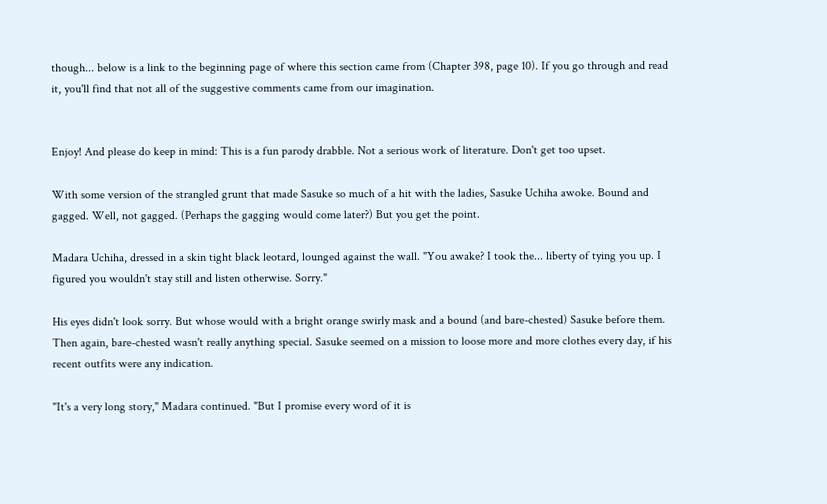though... below is a link to the beginning page of where this section came from (Chapter 398, page 10). If you go through and read it, you'll find that not all of the suggestive comments came from our imagination.


Enjoy! And please do keep in mind: This is a fun parody drabble. Not a serious work of literature. Don't get too upset.

With some version of the strangled grunt that made Sasuke so much of a hit with the ladies, Sasuke Uchiha awoke. Bound and gagged. Well, not gagged. (Perhaps the gagging would come later?) But you get the point.

Madara Uchiha, dressed in a skin tight black leotard, lounged against the wall. "You awake? I took the... liberty of tying you up. I figured you wouldn't stay still and listen otherwise. Sorry."

His eyes didn't look sorry. But whose would with a bright orange swirly mask and a bound (and bare-chested) Sasuke before them. Then again, bare-chested wasn't really anything special. Sasuke seemed on a mission to loose more and more clothes every day, if his recent outfits were any indication.

"It's a very long story," Madara continued. "But I promise every word of it is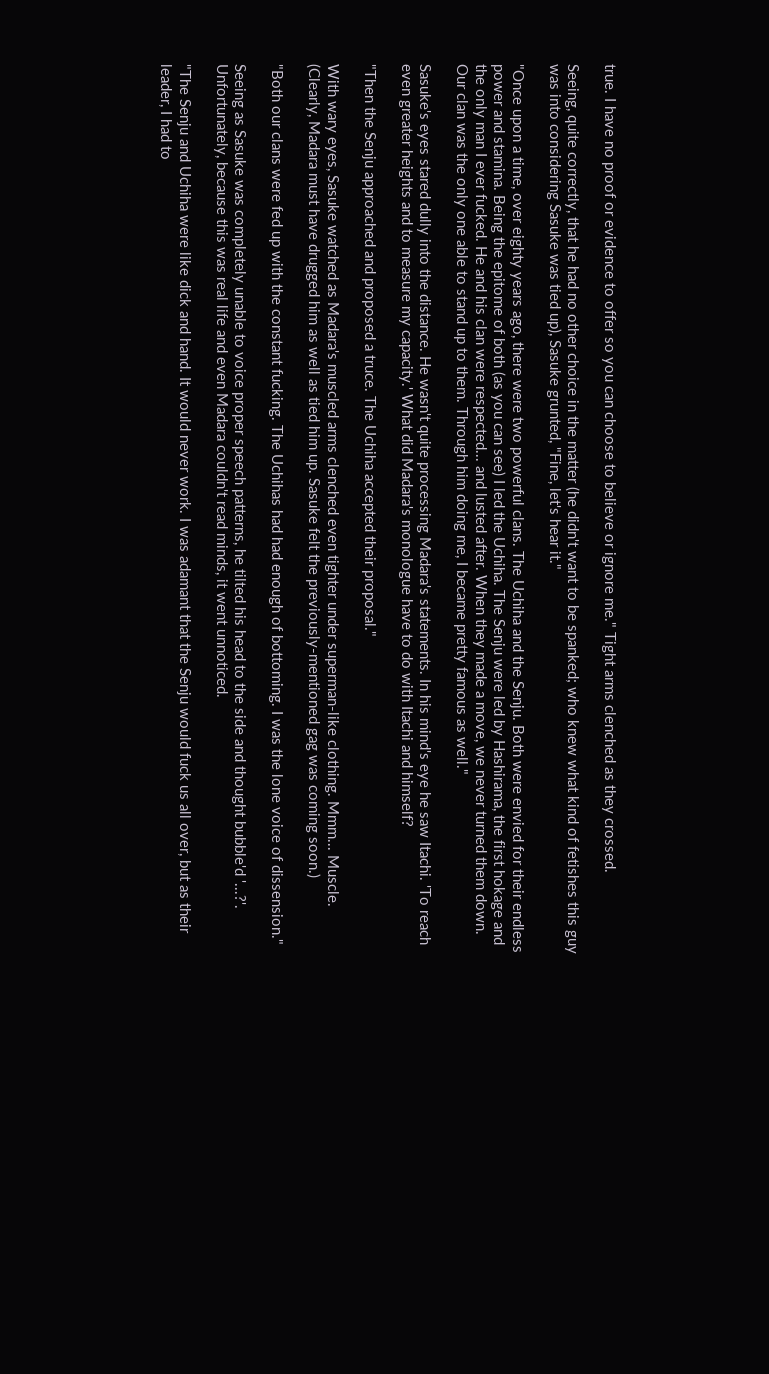true. I have no proof or evidence to offer so you can choose to believe or ignore me." Tight arms clenched as they crossed.

Seeing, quite correctly, that he had no other choice in the matter (he didn't want to be spanked; who knew what kind of fetishes this guy was into considering Sasuke was tied up), Sasuke grunted, "Fine, let's hear it."

"Once upon a time, over eighty years ago, there were two powerful clans. The Uchiha and the Senju. Both were envied for their endless power and stamina. Being the epitome of both (as you can see) I led the Uchiha. The Senju were led by Hashirama, the first hokage and the only man I ever fucked. He and his clan were respected... and lusted after. When they made a move, we never turned them down. Our clan was the only one able to stand up to them. Through him doing me, I became pretty famous as well."

Sasuke's eyes stared dully into the distance. He wasn't quite processing Madara's statements. In his mind's eye he saw Itachi. 'To reach even greater heights and to measure my capacity.' What did Madara's monologue have to do with Itachi and himself?

"Then the Senju approached and proposed a truce. The Uchiha accepted their proposal."

With wary eyes, Sasuke watched as Madara's muscled arms clenched even tighter under superman-like clothing. Mmm... Muscle. (Clearly, Madara must have drugged him as well as tied him up. Sasuke felt the previously-mentioned gag was coming soon.)

"Both our clans were fed up with the constant fucking. The Uchihas had had enough of bottoming. I was the lone voice of dissension."

Seeing as Sasuke was completely unable to voice proper speech patterns, he tilted his head to the side and thought bubble'd '...?'. Unfortunately, because this was real life and even Madara couldn't read minds, it went unnoticed.

"The Senju and Uchiha were like dick and hand. It would never work. I was adamant that the Senju would fuck us all over, but as their leader, I had to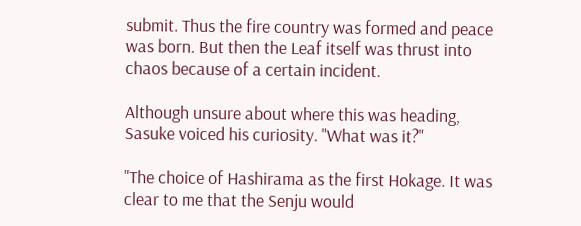submit. Thus the fire country was formed and peace was born. But then the Leaf itself was thrust into chaos because of a certain incident.

Although unsure about where this was heading, Sasuke voiced his curiosity. "What was it?"

"The choice of Hashirama as the first Hokage. It was clear to me that the Senju would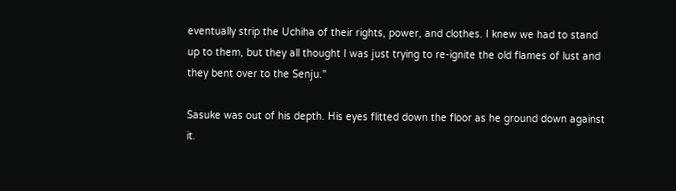eventually strip the Uchiha of their rights, power, and clothes. I knew we had to stand up to them, but they all thought I was just trying to re-ignite the old flames of lust and they bent over to the Senju."

Sasuke was out of his depth. His eyes flitted down the floor as he ground down against it.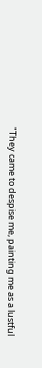"They came to despise me, painting me as a lustful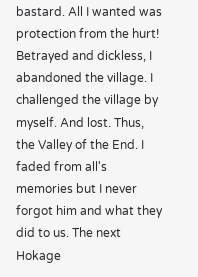bastard. All I wanted was protection from the hurt! Betrayed and dickless, I abandoned the village. I challenged the village by myself. And lost. Thus, the Valley of the End. I faded from all's memories but I never forgot him and what they did to us. The next Hokage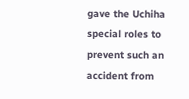gave the Uchiha special roles to prevent such an accident from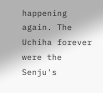happening again. The Uchiha forever were the Senju's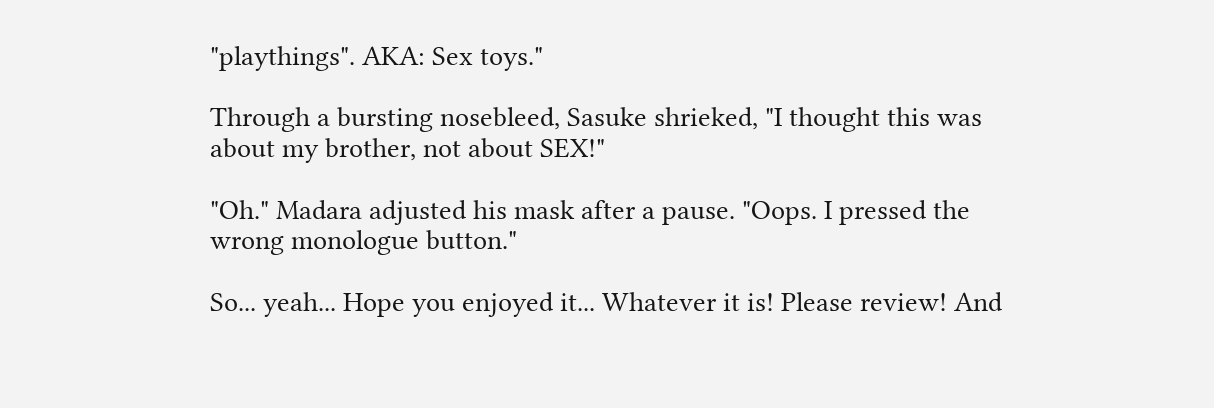"playthings". AKA: Sex toys."

Through a bursting nosebleed, Sasuke shrieked, "I thought this was about my brother, not about SEX!"

"Oh." Madara adjusted his mask after a pause. "Oops. I pressed the wrong monologue button."

So... yeah... Hope you enjoyed it... Whatever it is! Please review! And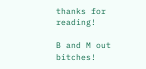thanks for reading!

B and M out bitches!